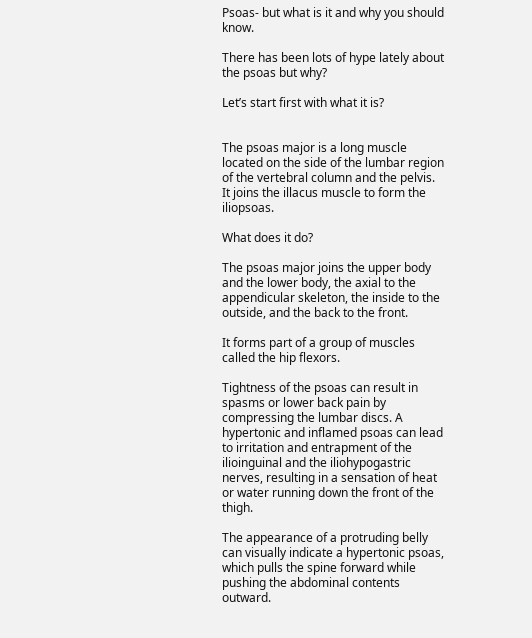Psoas- but what is it and why you should know.

There has been lots of hype lately about the psoas but why?

Let’s start first with what it is?


The psoas major is a long muscle located on the side of the lumbar region of the vertebral column and the pelvis. It joins the illacus muscle to form the iliopsoas.

What does it do?

The psoas major joins the upper body and the lower body, the axial to the appendicular skeleton, the inside to the outside, and the back to the front.

It forms part of a group of muscles called the hip flexors.

Tightness of the psoas can result in spasms or lower back pain by compressing the lumbar discs. A hypertonic and inflamed psoas can lead to irritation and entrapment of the ilioinguinal and the iliohypogastric nerves, resulting in a sensation of heat or water running down the front of the thigh.

The appearance of a protruding belly can visually indicate a hypertonic psoas, which pulls the spine forward while pushing the abdominal contents outward.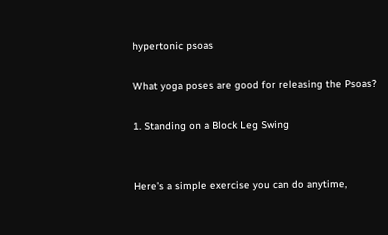hypertonic psoas

What yoga poses are good for releasing the Psoas?

1. Standing on a Block Leg Swing


Here’s a simple exercise you can do anytime,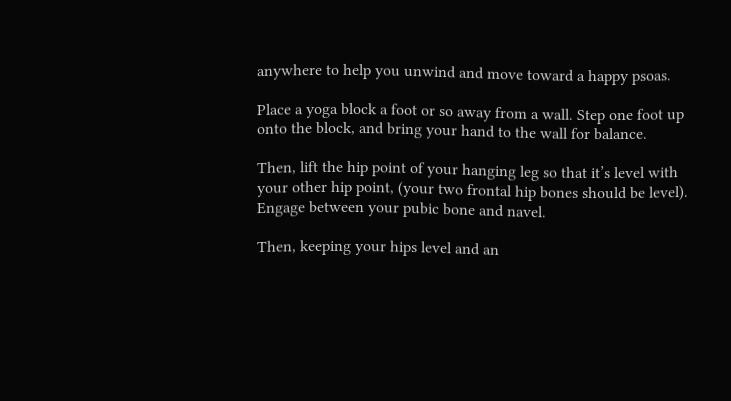anywhere to help you unwind and move toward a happy psoas.

Place a yoga block a foot or so away from a wall. Step one foot up onto the block, and bring your hand to the wall for balance.

Then, lift the hip point of your hanging leg so that it’s level with your other hip point, (your two frontal hip bones should be level). Engage between your pubic bone and navel.

Then, keeping your hips level and an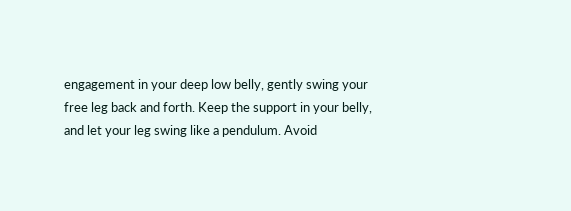engagement in your deep low belly, gently swing your free leg back and forth. Keep the support in your belly, and let your leg swing like a pendulum. Avoid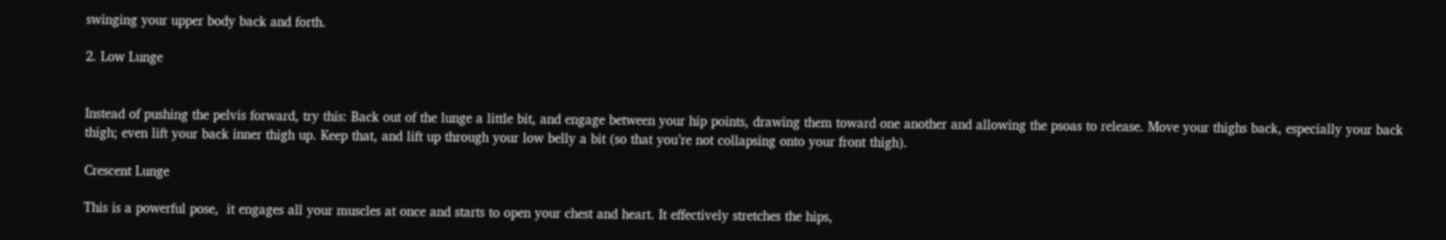swinging your upper body back and forth.

2. Low Lunge


Instead of pushing the pelvis forward, try this: Back out of the lunge a little bit, and engage between your hip points, drawing them toward one another and allowing the psoas to release. Move your thighs back, especially your back thigh; even lift your back inner thigh up. Keep that, and lift up through your low belly a bit (so that you’re not collapsing onto your front thigh).

Crescent Lunge

This is a powerful pose,  it engages all your muscles at once and starts to open your chest and heart. It effectively stretches the hips,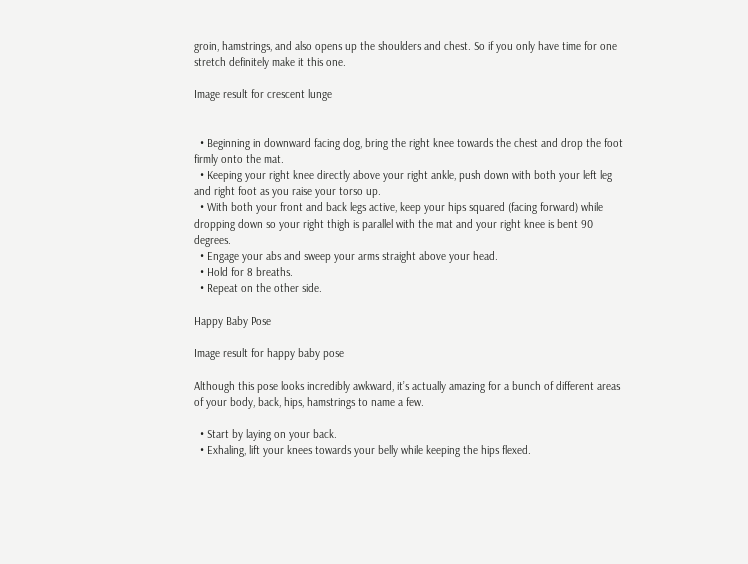groin, hamstrings, and also opens up the shoulders and chest. So if you only have time for one stretch definitely make it this one.

Image result for crescent lunge


  • Beginning in downward facing dog, bring the right knee towards the chest and drop the foot firmly onto the mat.
  • Keeping your right knee directly above your right ankle, push down with both your left leg and right foot as you raise your torso up.
  • With both your front and back legs active, keep your hips squared (facing forward) while dropping down so your right thigh is parallel with the mat and your right knee is bent 90 degrees.
  • Engage your abs and sweep your arms straight above your head.
  • Hold for 8 breaths.
  • Repeat on the other side.

Happy Baby Pose

Image result for happy baby pose

Although this pose looks incredibly awkward, it’s actually amazing for a bunch of different areas of your body, back, hips, hamstrings to name a few.

  • Start by laying on your back.
  • Exhaling, lift your knees towards your belly while keeping the hips flexed.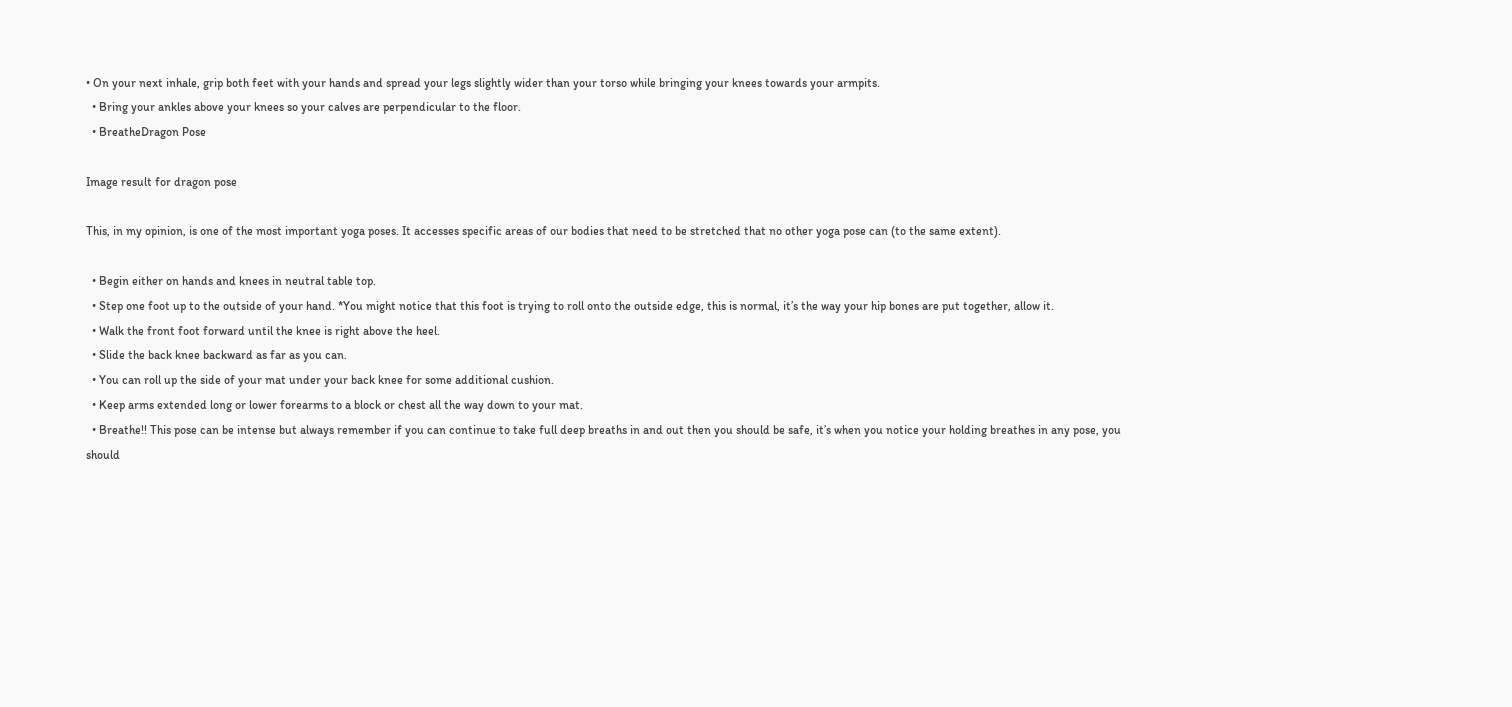• On your next inhale, grip both feet with your hands and spread your legs slightly wider than your torso while bringing your knees towards your armpits.
  • Bring your ankles above your knees so your calves are perpendicular to the floor.
  • BreatheDragon Pose

Image result for dragon pose

This, in my opinion, is one of the most important yoga poses. It accesses specific areas of our bodies that need to be stretched that no other yoga pose can (to the same extent).

  • Begin either on hands and knees in neutral table top.
  • Step one foot up to the outside of your hand. *You might notice that this foot is trying to roll onto the outside edge, this is normal, it’s the way your hip bones are put together, allow it.
  • Walk the front foot forward until the knee is right above the heel.
  • Slide the back knee backward as far as you can.
  • You can roll up the side of your mat under your back knee for some additional cushion.
  • Keep arms extended long or lower forearms to a block or chest all the way down to your mat.
  • Breathe!! This pose can be intense but always remember if you can continue to take full deep breaths in and out then you should be safe, it’s when you notice your holding breathes in any pose, you should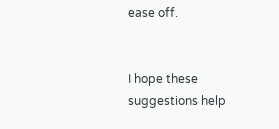ease off.


I hope these suggestions help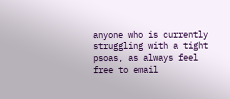anyone who is currently struggling with a tight psoas, as always feel free to email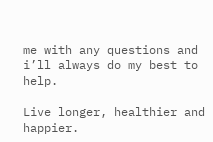me with any questions and i’ll always do my best to help.

Live longer, healthier and happier.